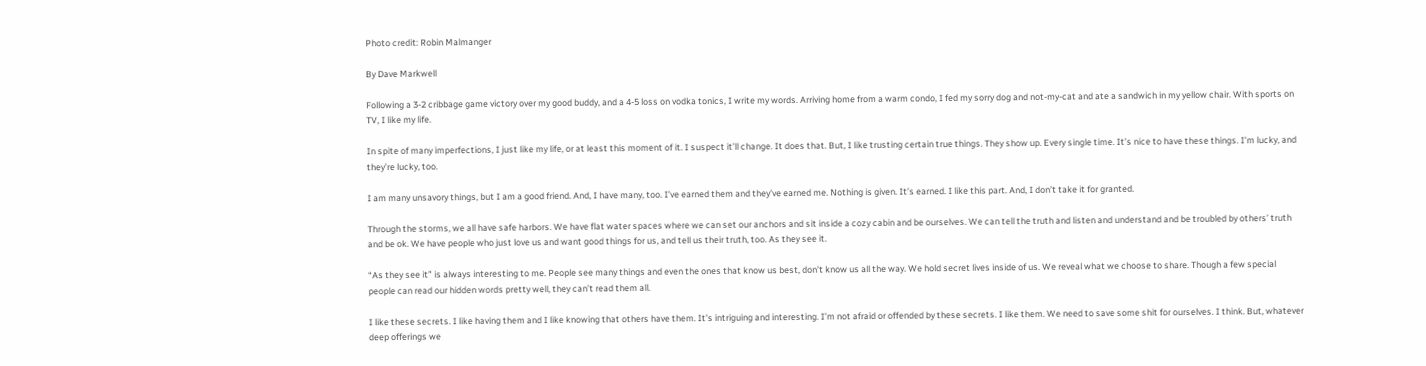Photo credit: Robin Malmanger

By Dave Markwell

Following a 3-2 cribbage game victory over my good buddy, and a 4-5 loss on vodka tonics, I write my words. Arriving home from a warm condo, I fed my sorry dog and not-my-cat and ate a sandwich in my yellow chair. With sports on TV, I like my life.

In spite of many imperfections, I just like my life, or at least this moment of it. I suspect it’ll change. It does that. But, I like trusting certain true things. They show up. Every single time. It’s nice to have these things. I’m lucky, and they’re lucky, too.

I am many unsavory things, but I am a good friend. And, I have many, too. I’ve earned them and they’ve earned me. Nothing is given. It’s earned. I like this part. And, I don’t take it for granted.

Through the storms, we all have safe harbors. We have flat water spaces where we can set our anchors and sit inside a cozy cabin and be ourselves. We can tell the truth and listen and understand and be troubled by others’ truth and be ok. We have people who just love us and want good things for us, and tell us their truth, too. As they see it.

“As they see it” is always interesting to me. People see many things and even the ones that know us best, don’t know us all the way. We hold secret lives inside of us. We reveal what we choose to share. Though a few special people can read our hidden words pretty well, they can’t read them all.

I like these secrets. I like having them and I like knowing that others have them. It’s intriguing and interesting. I’m not afraid or offended by these secrets. I like them. We need to save some shit for ourselves. I think. But, whatever deep offerings we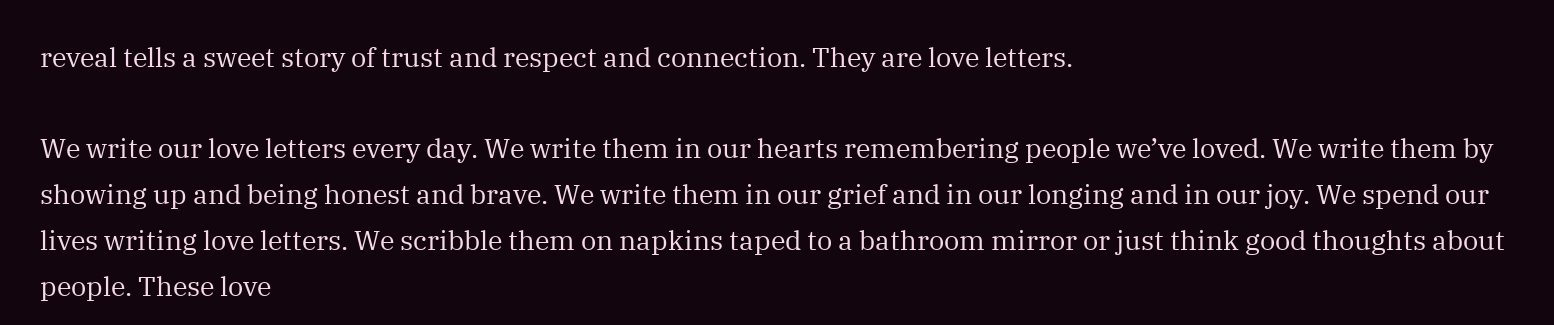reveal tells a sweet story of trust and respect and connection. They are love letters.

We write our love letters every day. We write them in our hearts remembering people we’ve loved. We write them by showing up and being honest and brave. We write them in our grief and in our longing and in our joy. We spend our lives writing love letters. We scribble them on napkins taped to a bathroom mirror or just think good thoughts about people. These love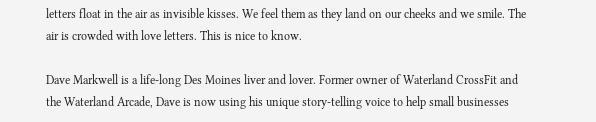letters float in the air as invisible kisses. We feel them as they land on our cheeks and we smile. The air is crowded with love letters. This is nice to know.

Dave Markwell is a life-long Des Moines liver and lover. Former owner of Waterland CrossFit and the Waterland Arcade, Dave is now using his unique story-telling voice to help small businesses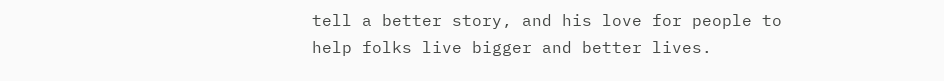tell a better story, and his love for people to help folks live bigger and better lives.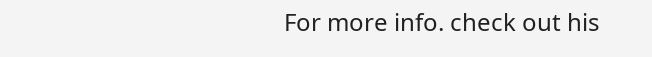For more info. check out his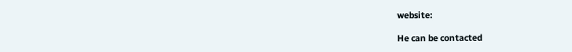website:

He can be contacted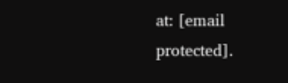at: [email protected].